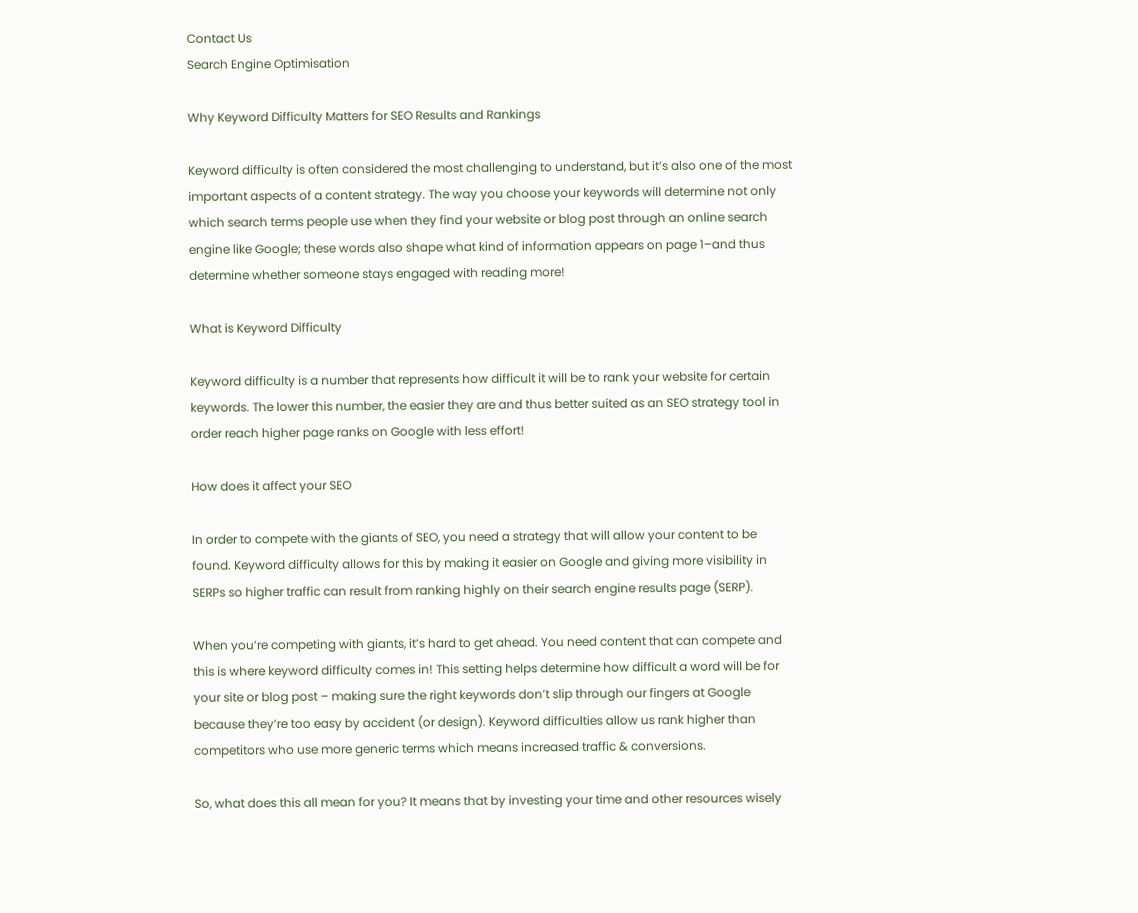Contact Us
Search Engine Optimisation

Why Keyword Difficulty Matters for SEO Results and Rankings

Keyword difficulty is often considered the most challenging to understand, but it’s also one of the most important aspects of a content strategy. The way you choose your keywords will determine not only which search terms people use when they find your website or blog post through an online search engine like Google; these words also shape what kind of information appears on page 1–and thus determine whether someone stays engaged with reading more!

What is Keyword Difficulty

Keyword difficulty is a number that represents how difficult it will be to rank your website for certain keywords. The lower this number, the easier they are and thus better suited as an SEO strategy tool in order reach higher page ranks on Google with less effort!

How does it affect your SEO

In order to compete with the giants of SEO, you need a strategy that will allow your content to be found. Keyword difficulty allows for this by making it easier on Google and giving more visibility in SERPs so higher traffic can result from ranking highly on their search engine results page (SERP).

When you’re competing with giants, it’s hard to get ahead. You need content that can compete and this is where keyword difficulty comes in! This setting helps determine how difficult a word will be for your site or blog post – making sure the right keywords don’t slip through our fingers at Google because they’re too easy by accident (or design). Keyword difficulties allow us rank higher than competitors who use more generic terms which means increased traffic & conversions.

So, what does this all mean for you? It means that by investing your time and other resources wisely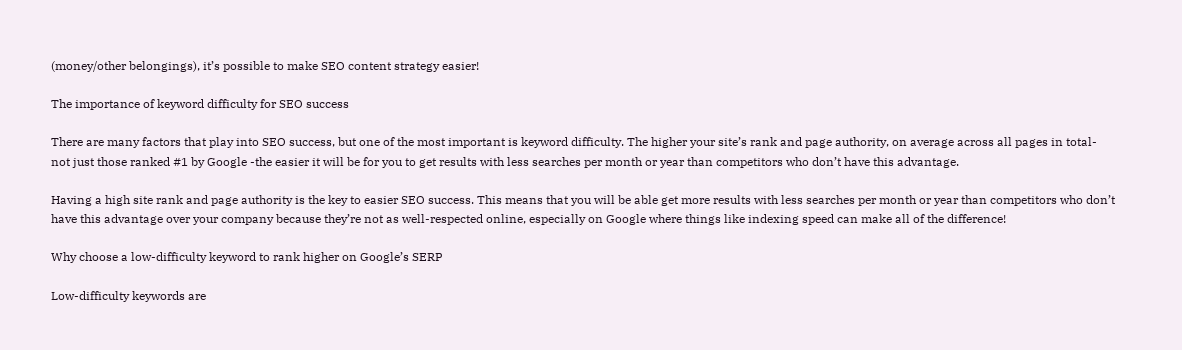(money/other belongings), it’s possible to make SEO content strategy easier!

The importance of keyword difficulty for SEO success

There are many factors that play into SEO success, but one of the most important is keyword difficulty. The higher your site’s rank and page authority, on average across all pages in total- not just those ranked #1 by Google -the easier it will be for you to get results with less searches per month or year than competitors who don’t have this advantage.

Having a high site rank and page authority is the key to easier SEO success. This means that you will be able get more results with less searches per month or year than competitors who don’t have this advantage over your company because they’re not as well-respected online, especially on Google where things like indexing speed can make all of the difference!

Why choose a low-difficulty keyword to rank higher on Google’s SERP

Low-difficulty keywords are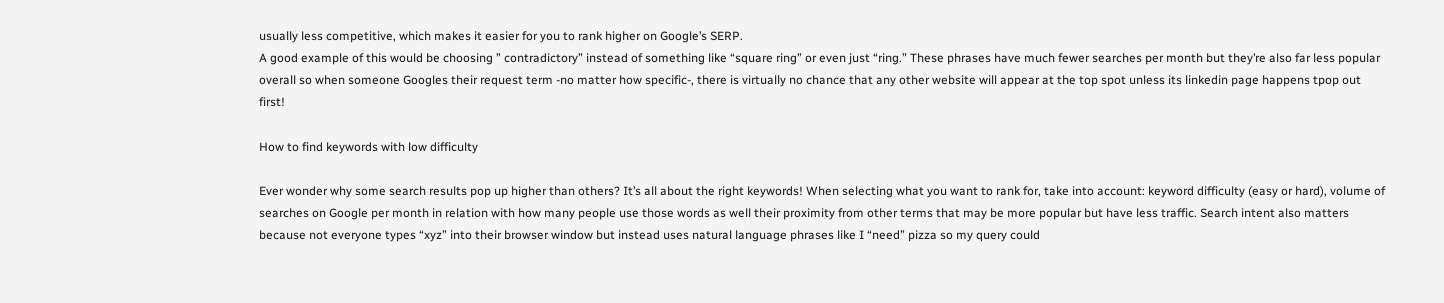usually less competitive, which makes it easier for you to rank higher on Google’s SERP.
A good example of this would be choosing ” contradictory” instead of something like “square ring” or even just “ring.” These phrases have much fewer searches per month but they’re also far less popular overall so when someone Googles their request term -no matter how specific-, there is virtually no chance that any other website will appear at the top spot unless its linkedin page happens tpop out first!

How to find keywords with low difficulty

Ever wonder why some search results pop up higher than others? It’s all about the right keywords! When selecting what you want to rank for, take into account: keyword difficulty (easy or hard), volume of searches on Google per month in relation with how many people use those words as well their proximity from other terms that may be more popular but have less traffic. Search intent also matters because not everyone types “xyz” into their browser window but instead uses natural language phrases like I “need” pizza so my query could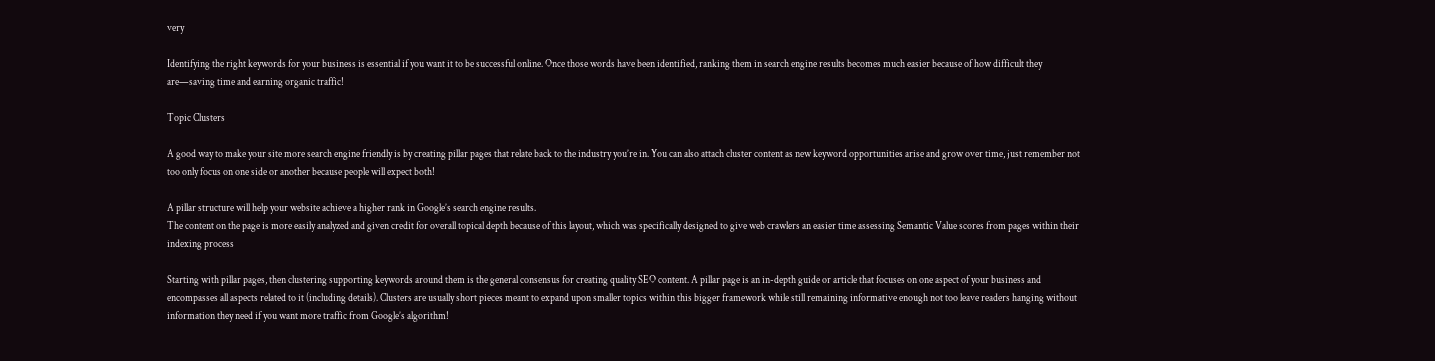very

Identifying the right keywords for your business is essential if you want it to be successful online. Once those words have been identified, ranking them in search engine results becomes much easier because of how difficult they are—saving time and earning organic traffic!

Topic Clusters

A good way to make your site more search engine friendly is by creating pillar pages that relate back to the industry you’re in. You can also attach cluster content as new keyword opportunities arise and grow over time, just remember not too only focus on one side or another because people will expect both!

A pillar structure will help your website achieve a higher rank in Google’s search engine results.
The content on the page is more easily analyzed and given credit for overall topical depth because of this layout, which was specifically designed to give web crawlers an easier time assessing Semantic Value scores from pages within their indexing process

Starting with pillar pages, then clustering supporting keywords around them is the general consensus for creating quality SEO content. A pillar page is an in-depth guide or article that focuses on one aspect of your business and encompasses all aspects related to it (including details). Clusters are usually short pieces meant to expand upon smaller topics within this bigger framework while still remaining informative enough not too leave readers hanging without information they need if you want more traffic from Google’s algorithm!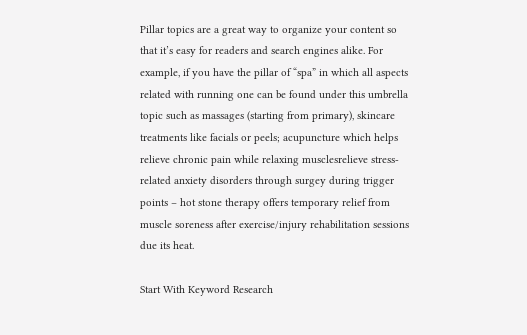Pillar topics are a great way to organize your content so that it’s easy for readers and search engines alike. For example, if you have the pillar of “spa” in which all aspects related with running one can be found under this umbrella topic such as massages (starting from primary), skincare treatments like facials or peels; acupuncture which helps relieve chronic pain while relaxing musclesrelieve stress-related anxiety disorders through surgey during trigger points – hot stone therapy offers temporary relief from muscle soreness after exercise/injury rehabilitation sessions due its heat.

Start With Keyword Research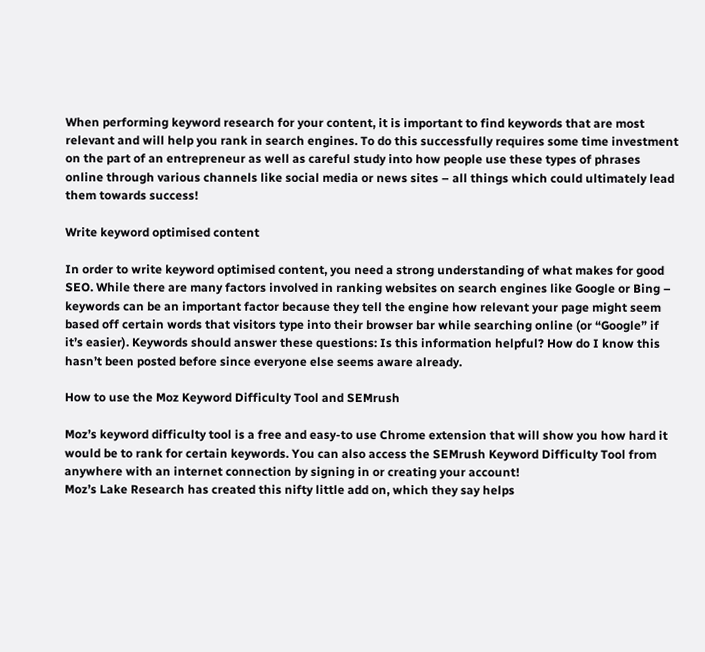When performing keyword research for your content, it is important to find keywords that are most relevant and will help you rank in search engines. To do this successfully requires some time investment on the part of an entrepreneur as well as careful study into how people use these types of phrases online through various channels like social media or news sites – all things which could ultimately lead them towards success!

Write keyword optimised content

In order to write keyword optimised content, you need a strong understanding of what makes for good SEO. While there are many factors involved in ranking websites on search engines like Google or Bing – keywords can be an important factor because they tell the engine how relevant your page might seem based off certain words that visitors type into their browser bar while searching online (or “Google” if it’s easier). Keywords should answer these questions: Is this information helpful? How do I know this hasn’t been posted before since everyone else seems aware already.

How to use the Moz Keyword Difficulty Tool and SEMrush

Moz’s keyword difficulty tool is a free and easy-to use Chrome extension that will show you how hard it would be to rank for certain keywords. You can also access the SEMrush Keyword Difficulty Tool from anywhere with an internet connection by signing in or creating your account!
Moz’s Lake Research has created this nifty little add on, which they say helps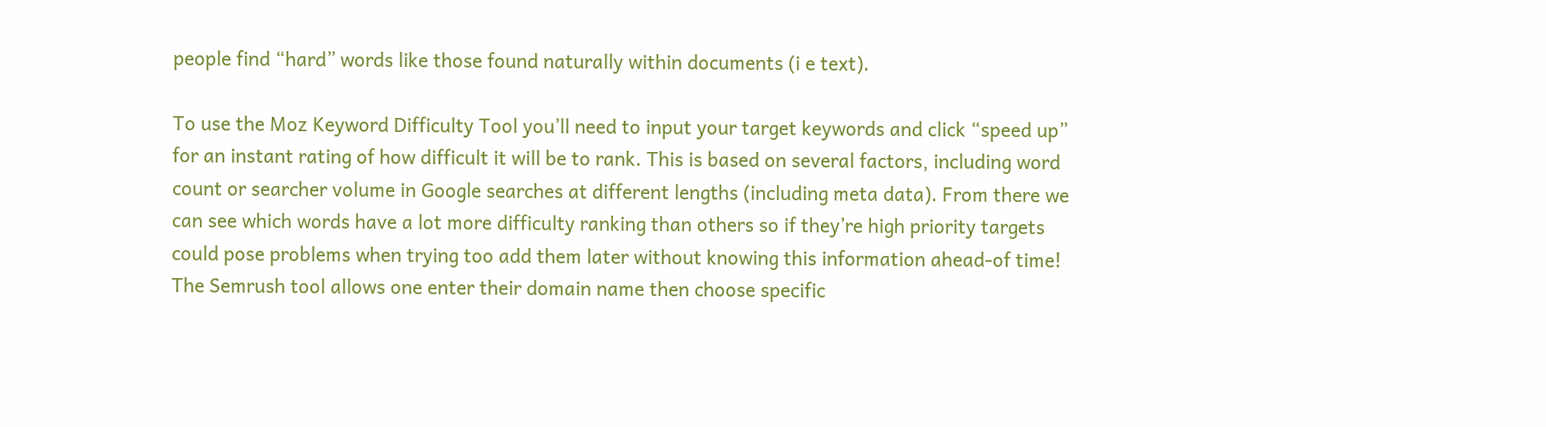people find “hard” words like those found naturally within documents (i e text).

To use the Moz Keyword Difficulty Tool you’ll need to input your target keywords and click “speed up” for an instant rating of how difficult it will be to rank. This is based on several factors, including word count or searcher volume in Google searches at different lengths (including meta data). From there we can see which words have a lot more difficulty ranking than others so if they’re high priority targets could pose problems when trying too add them later without knowing this information ahead-of time!
The Semrush tool allows one enter their domain name then choose specific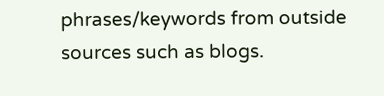phrases/keywords from outside sources such as blogs.